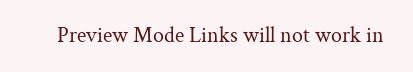Preview Mode Links will not work in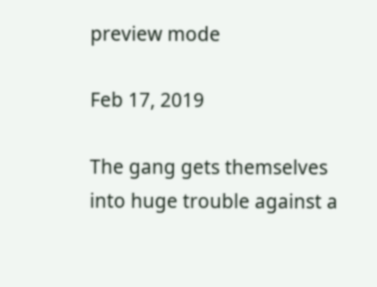preview mode

Feb 17, 2019

The gang gets themselves into huge trouble against a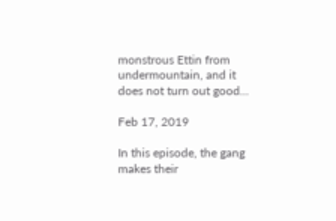monstrous Ettin from undermountain, and it does not turn out good...

Feb 17, 2019

In this episode, the gang makes their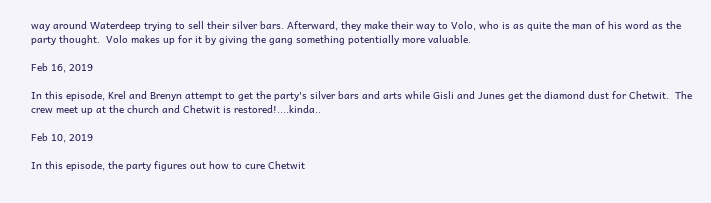way around Waterdeep trying to sell their silver bars. Afterward, they make their way to Volo, who is as quite the man of his word as the party thought.  Volo makes up for it by giving the gang something potentially more valuable.

Feb 16, 2019

In this episode, Krel and Brenyn attempt to get the party's silver bars and arts while Gisli and Junes get the diamond dust for Chetwit.  The crew meet up at the church and Chetwit is restored!....kinda..

Feb 10, 2019

In this episode, the party figures out how to cure Chetwit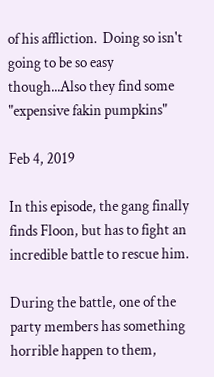of his affliction.  Doing so isn't going to be so easy though...Also they find some "expensive fakin pumpkins"

Feb 4, 2019

In this episode, the gang finally finds Floon, but has to fight an incredible battle to rescue him.

During the battle, one of the party members has something horrible happen to them,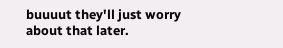buuuut they'll just worry about that later.